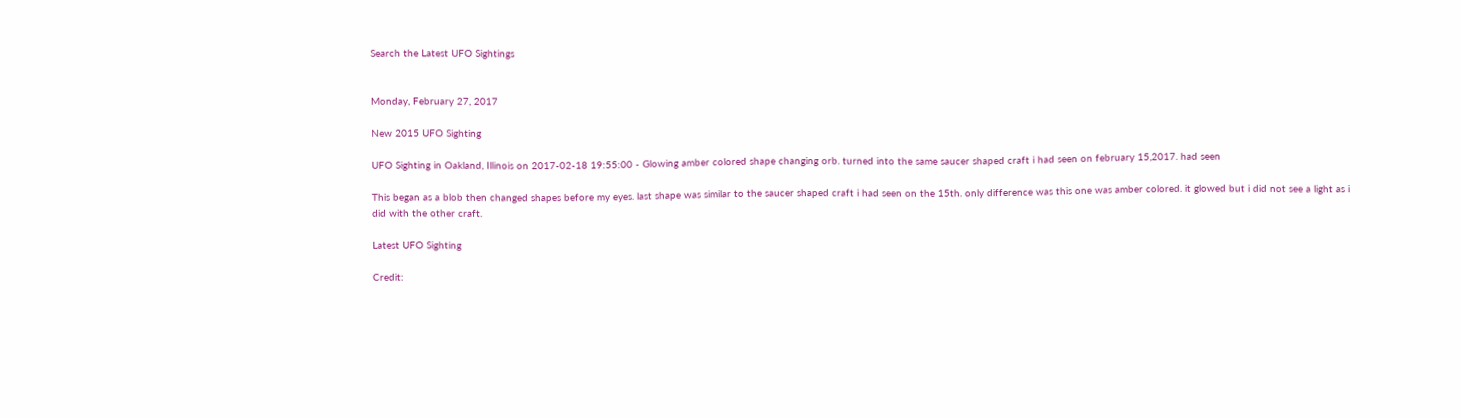Search the Latest UFO Sightings


Monday, February 27, 2017

New 2015 UFO Sighting

UFO Sighting in Oakland, Illinois on 2017-02-18 19:55:00 - Glowing amber colored shape changing orb. turned into the same saucer shaped craft i had seen on february 15,2017. had seen

This began as a blob then changed shapes before my eyes. last shape was similar to the saucer shaped craft i had seen on the 15th. only difference was this one was amber colored. it glowed but i did not see a light as i did with the other craft.

Latest UFO Sighting

Credit: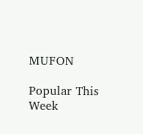MUFON

Popular This Week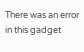There was an error in this gadget